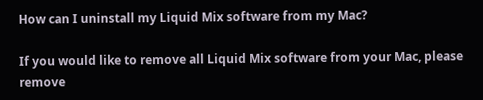How can I uninstall my Liquid Mix software from my Mac?

If you would like to remove all Liquid Mix software from your Mac, please remove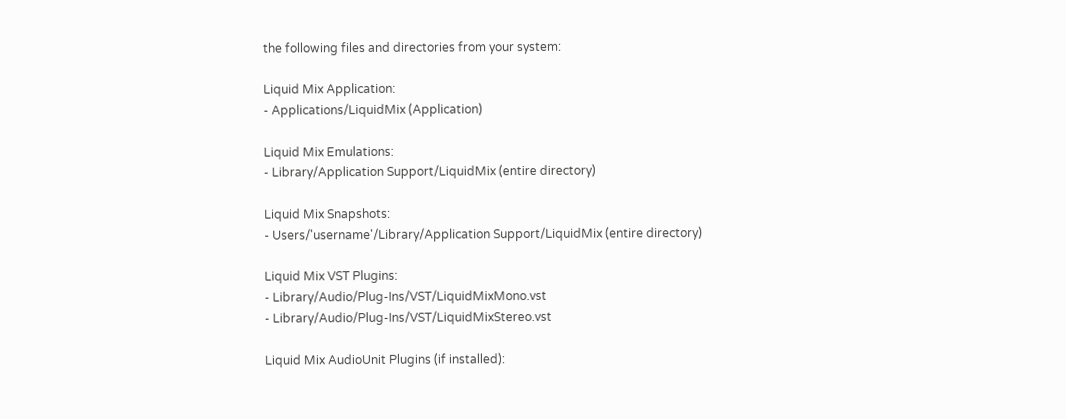the following files and directories from your system:

Liquid Mix Application:
- Applications/LiquidMix (Application)

Liquid Mix Emulations:
- Library/Application Support/LiquidMix (entire directory)

Liquid Mix Snapshots:
- Users/'username'/Library/Application Support/LiquidMix (entire directory)

Liquid Mix VST Plugins:
- Library/Audio/Plug-Ins/VST/LiquidMixMono.vst
- Library/Audio/Plug-Ins/VST/LiquidMixStereo.vst

Liquid Mix AudioUnit Plugins (if installed):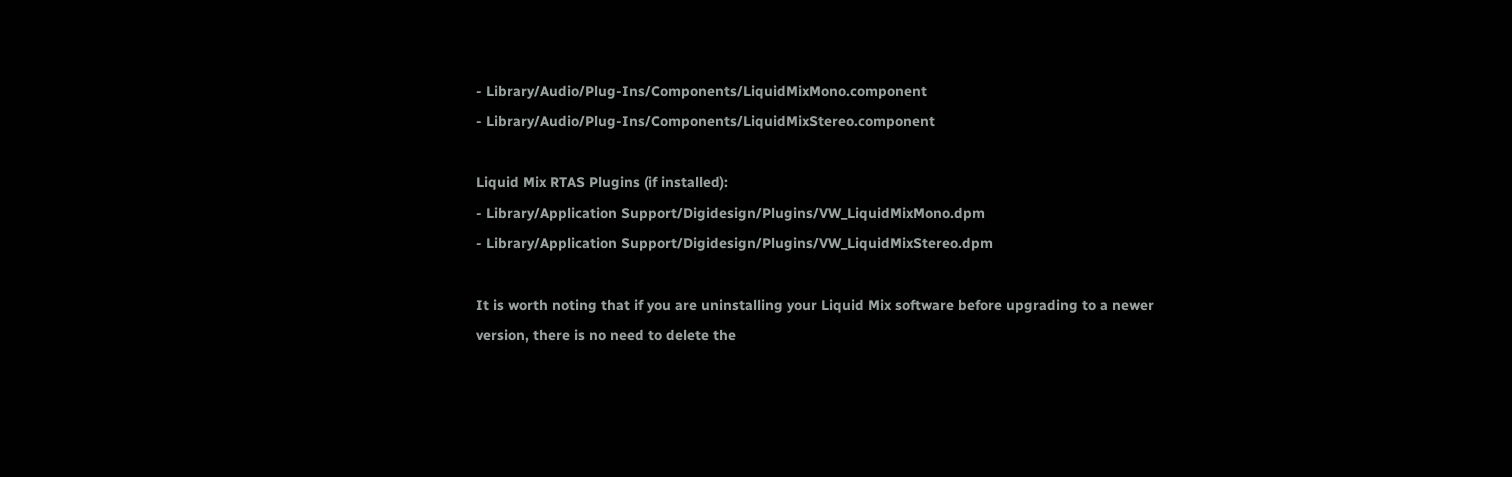- Library/Audio/Plug-Ins/Components/LiquidMixMono.component
- Library/Audio/Plug-Ins/Components/LiquidMixStereo.component

Liquid Mix RTAS Plugins (if installed):
- Library/Application Support/Digidesign/Plugins/VW_LiquidMixMono.dpm
- Library/Application Support/Digidesign/Plugins/VW_LiquidMixStereo.dpm

It is worth noting that if you are uninstalling your Liquid Mix software before upgrading to a newer version, there is no need to delete the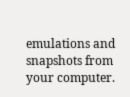emulations and snapshots from your computer.